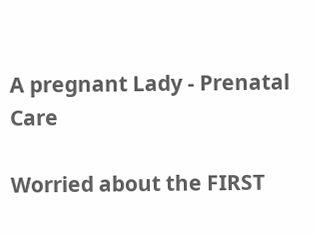A pregnant Lady - Prenatal Care

Worried about the FIRST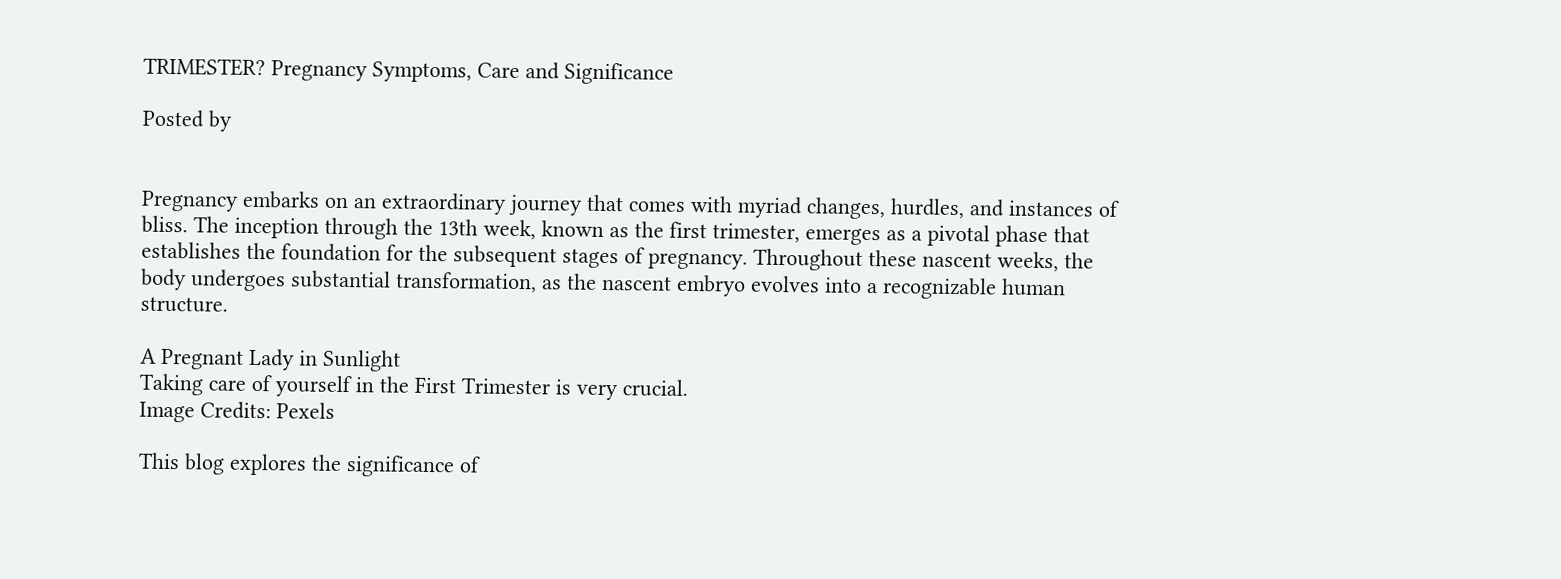TRIMESTER? Pregnancy Symptoms, Care and Significance

Posted by


Pregnancy embarks on an extraordinary journey that comes with myriad changes, hurdles, and instances of bliss. The inception through the 13th week, known as the first trimester, emerges as a pivotal phase that establishes the foundation for the subsequent stages of pregnancy. Throughout these nascent weeks, the body undergoes substantial transformation, as the nascent embryo evolves into a recognizable human structure.

A Pregnant Lady in Sunlight
Taking care of yourself in the First Trimester is very crucial.
Image Credits: Pexels

This blog explores the significance of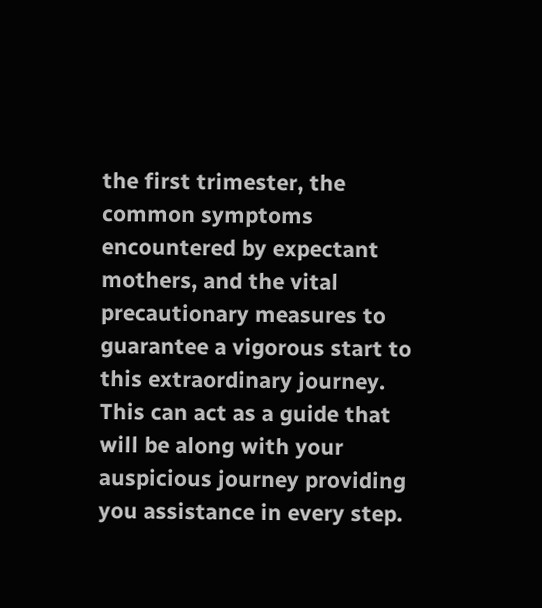the first trimester, the common symptoms encountered by expectant mothers, and the vital precautionary measures to guarantee a vigorous start to this extraordinary journey. This can act as a guide that will be along with your auspicious journey providing you assistance in every step.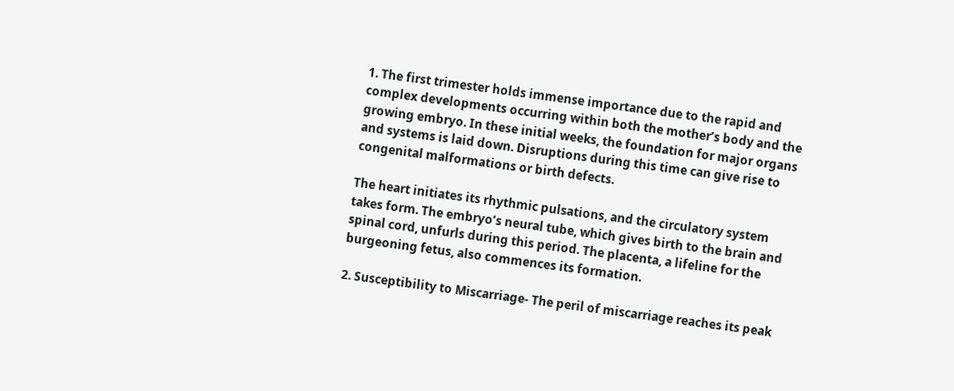1. The first trimester holds immense importance due to the rapid and complex developments occurring within both the mother’s body and the growing embryo. In these initial weeks, the foundation for major organs and systems is laid down. Disruptions during this time can give rise to congenital malformations or birth defects.

The heart initiates its rhythmic pulsations, and the circulatory system takes form. The embryo’s neural tube, which gives birth to the brain and spinal cord, unfurls during this period. The placenta, a lifeline for the burgeoning fetus, also commences its formation.

2. Susceptibility to Miscarriage- The peril of miscarriage reaches its peak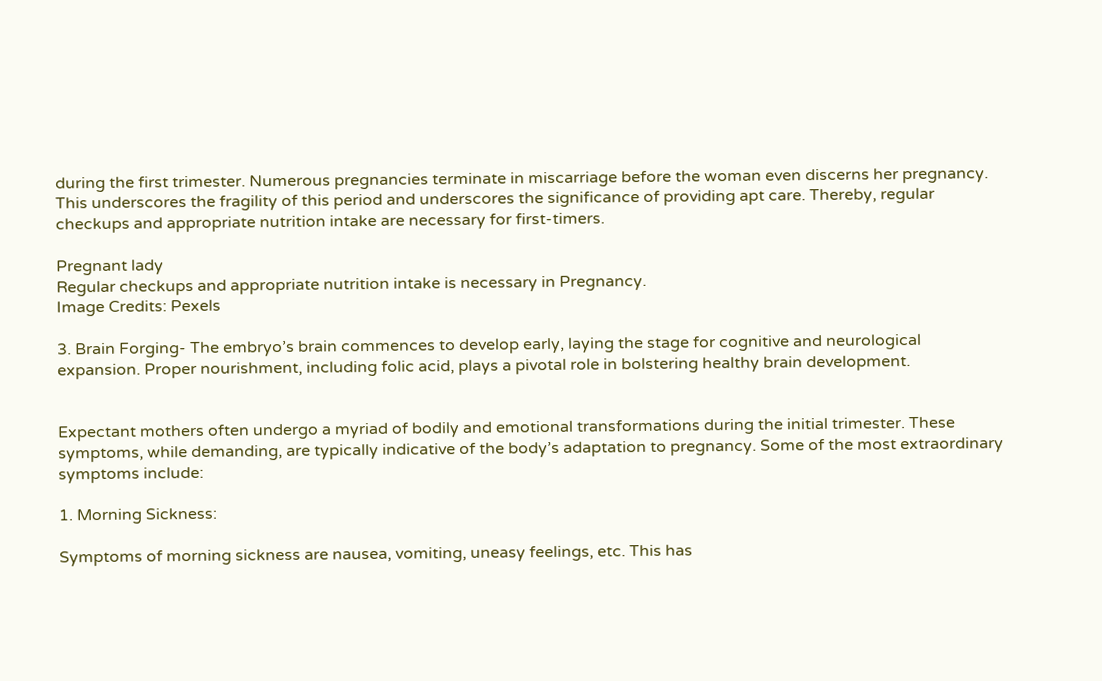during the first trimester. Numerous pregnancies terminate in miscarriage before the woman even discerns her pregnancy. This underscores the fragility of this period and underscores the significance of providing apt care. Thereby, regular checkups and appropriate nutrition intake are necessary for first-timers.

Pregnant lady
Regular checkups and appropriate nutrition intake is necessary in Pregnancy.
Image Credits: Pexels

3. Brain Forging- The embryo’s brain commences to develop early, laying the stage for cognitive and neurological expansion. Proper nourishment, including folic acid, plays a pivotal role in bolstering healthy brain development.


Expectant mothers often undergo a myriad of bodily and emotional transformations during the initial trimester. These symptoms, while demanding, are typically indicative of the body’s adaptation to pregnancy. Some of the most extraordinary symptoms include:

1. Morning Sickness:

Symptoms of morning sickness are nausea, vomiting, uneasy feelings, etc. This has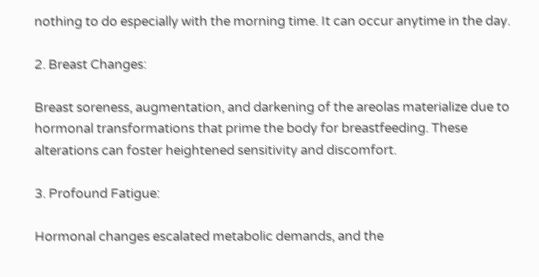nothing to do especially with the morning time. It can occur anytime in the day.

2. Breast Changes:

Breast soreness, augmentation, and darkening of the areolas materialize due to hormonal transformations that prime the body for breastfeeding. These alterations can foster heightened sensitivity and discomfort.

3. Profound Fatigue:

Hormonal changes escalated metabolic demands, and the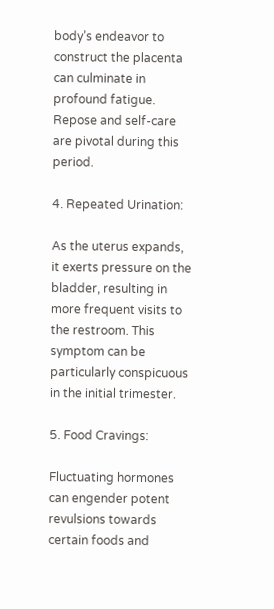body’s endeavor to construct the placenta can culminate in profound fatigue. Repose and self-care are pivotal during this period.

4. Repeated Urination:

As the uterus expands, it exerts pressure on the bladder, resulting in more frequent visits to the restroom. This symptom can be particularly conspicuous in the initial trimester.

5. Food Cravings:

Fluctuating hormones can engender potent revulsions towards certain foods and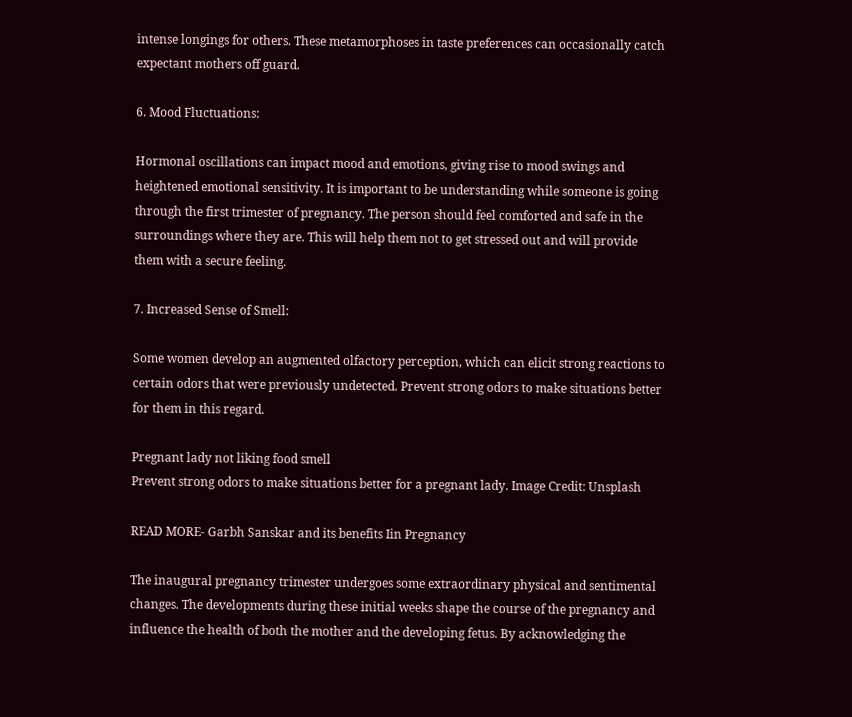intense longings for others. These metamorphoses in taste preferences can occasionally catch expectant mothers off guard.

6. Mood Fluctuations:

Hormonal oscillations can impact mood and emotions, giving rise to mood swings and heightened emotional sensitivity. It is important to be understanding while someone is going through the first trimester of pregnancy. The person should feel comforted and safe in the surroundings where they are. This will help them not to get stressed out and will provide them with a secure feeling.

7. Increased Sense of Smell:

Some women develop an augmented olfactory perception, which can elicit strong reactions to certain odors that were previously undetected. Prevent strong odors to make situations better for them in this regard.

Pregnant lady not liking food smell
Prevent strong odors to make situations better for a pregnant lady. Image Credit: Unsplash

READ MORE- Garbh Sanskar and its benefits Iin Pregnancy

The inaugural pregnancy trimester undergoes some extraordinary physical and sentimental changes. The developments during these initial weeks shape the course of the pregnancy and influence the health of both the mother and the developing fetus. By acknowledging the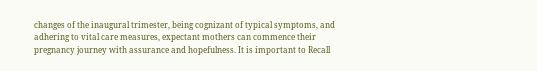changes of the inaugural trimester, being cognizant of typical symptoms, and adhering to vital care measures, expectant mothers can commence their pregnancy journey with assurance and hopefulness. It is important to Recall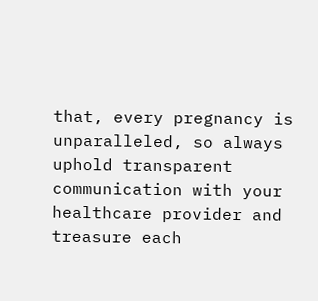that, every pregnancy is unparalleled, so always uphold transparent communication with your healthcare provider and treasure each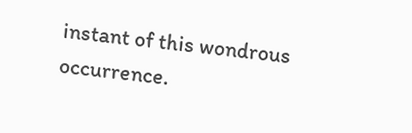instant of this wondrous occurrence.